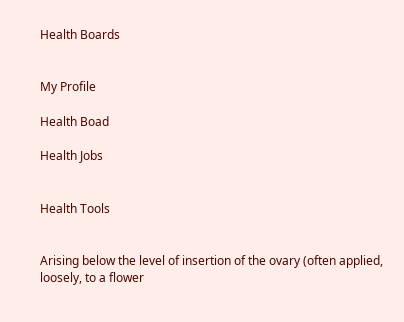Health Boards


My Profile

Health Boad

Health Jobs


Health Tools


Arising below the level of insertion of the ovary (often applied, loosely, to a flower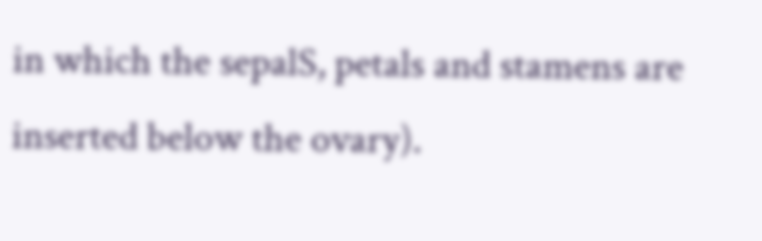in which the sepalS, petals and stamens are inserted below the ovary).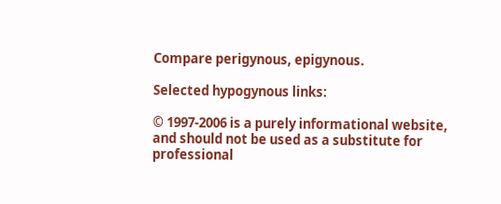Compare perigynous, epigynous.

Selected hypogynous links:

© 1997-2006 is a purely informational website, and should not be used as a substitute for professional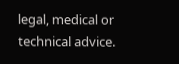legal, medical or technical advice.